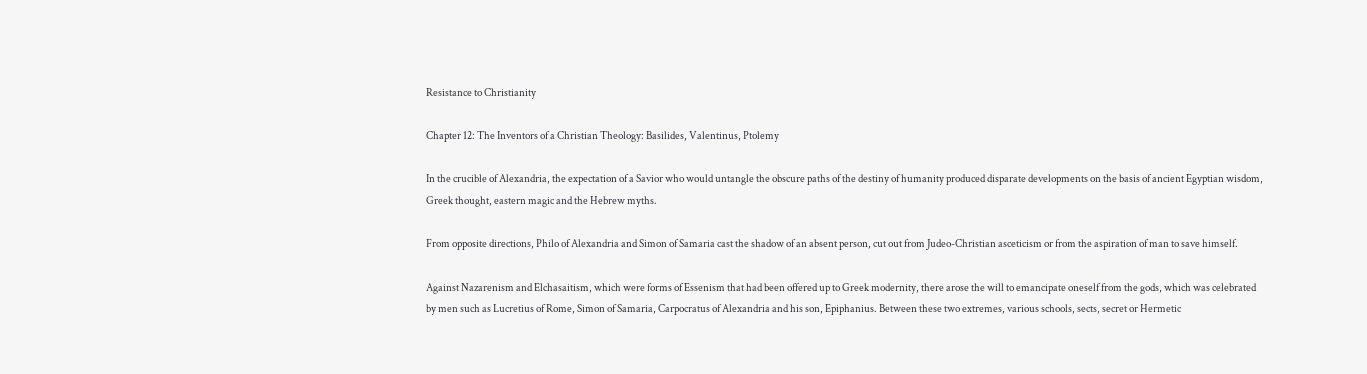Resistance to Christianity

Chapter 12: The Inventors of a Christian Theology: Basilides, Valentinus, Ptolemy

In the crucible of Alexandria, the expectation of a Savior who would untangle the obscure paths of the destiny of humanity produced disparate developments on the basis of ancient Egyptian wisdom, Greek thought, eastern magic and the Hebrew myths.

From opposite directions, Philo of Alexandria and Simon of Samaria cast the shadow of an absent person, cut out from Judeo-Christian asceticism or from the aspiration of man to save himself.

Against Nazarenism and Elchasaitism, which were forms of Essenism that had been offered up to Greek modernity, there arose the will to emancipate oneself from the gods, which was celebrated by men such as Lucretius of Rome, Simon of Samaria, Carpocratus of Alexandria and his son, Epiphanius. Between these two extremes, various schools, sects, secret or Hermetic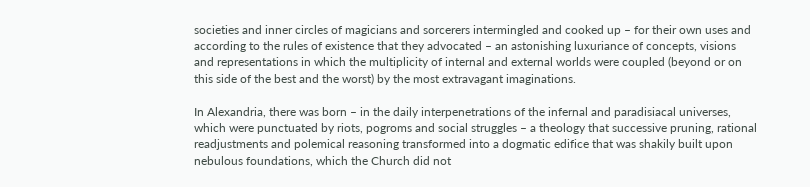societies and inner circles of magicians and sorcerers intermingled and cooked up – for their own uses and according to the rules of existence that they advocated – an astonishing luxuriance of concepts, visions and representations in which the multiplicity of internal and external worlds were coupled (beyond or on this side of the best and the worst) by the most extravagant imaginations.

In Alexandria, there was born – in the daily interpenetrations of the infernal and paradisiacal universes, which were punctuated by riots, pogroms and social struggles – a theology that successive pruning, rational readjustments and polemical reasoning transformed into a dogmatic edifice that was shakily built upon nebulous foundations, which the Church did not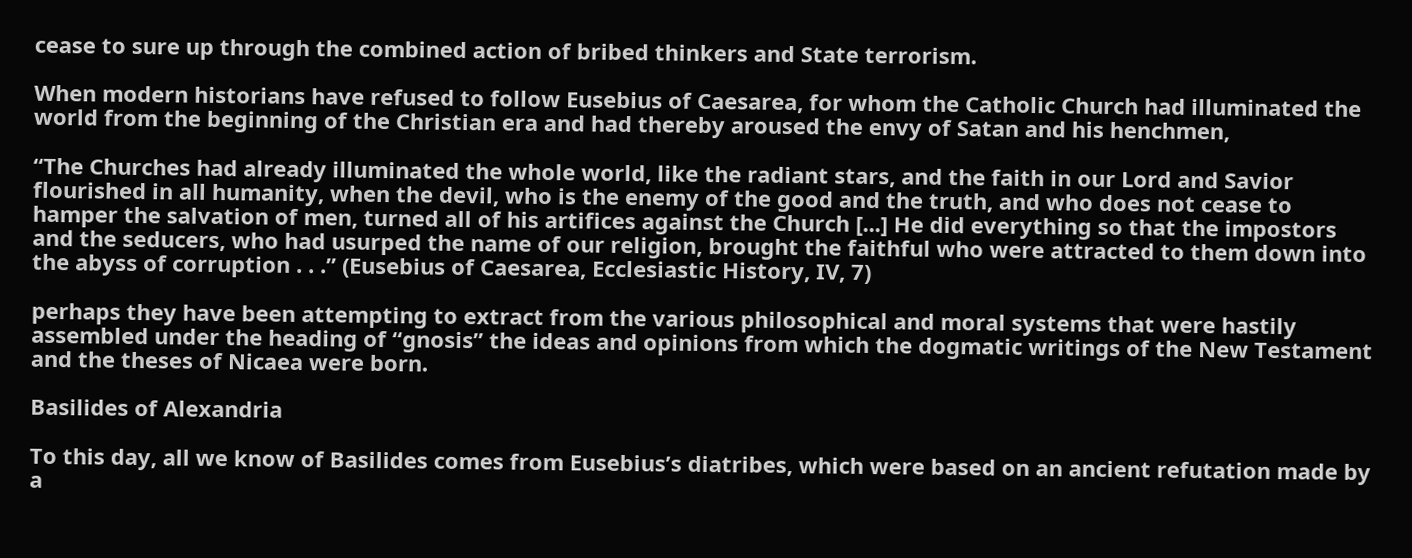cease to sure up through the combined action of bribed thinkers and State terrorism.

When modern historians have refused to follow Eusebius of Caesarea, for whom the Catholic Church had illuminated the world from the beginning of the Christian era and had thereby aroused the envy of Satan and his henchmen,

“The Churches had already illuminated the whole world, like the radiant stars, and the faith in our Lord and Savior flourished in all humanity, when the devil, who is the enemy of the good and the truth, and who does not cease to hamper the salvation of men, turned all of his artifices against the Church [...] He did everything so that the impostors and the seducers, who had usurped the name of our religion, brought the faithful who were attracted to them down into the abyss of corruption . . .” (Eusebius of Caesarea, Ecclesiastic History, IV, 7)

perhaps they have been attempting to extract from the various philosophical and moral systems that were hastily assembled under the heading of “gnosis” the ideas and opinions from which the dogmatic writings of the New Testament and the theses of Nicaea were born.

Basilides of Alexandria

To this day, all we know of Basilides comes from Eusebius’s diatribes, which were based on an ancient refutation made by a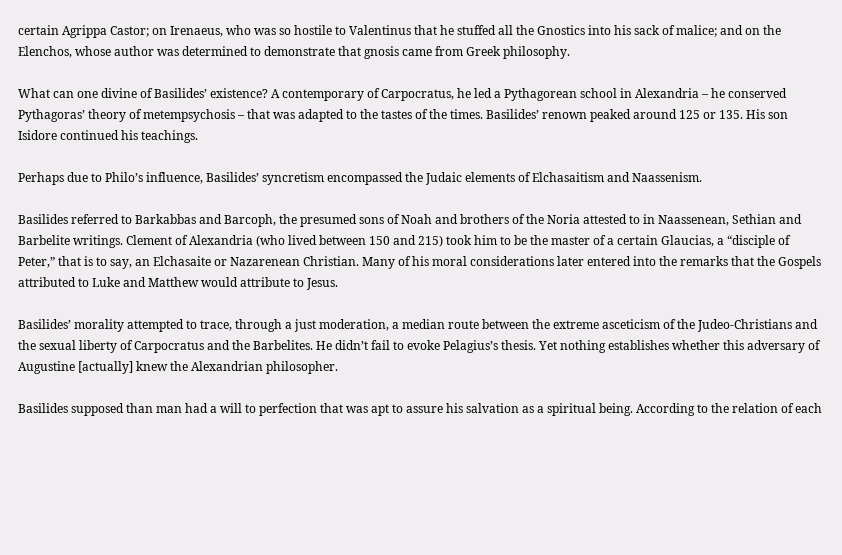certain Agrippa Castor; on Irenaeus, who was so hostile to Valentinus that he stuffed all the Gnostics into his sack of malice; and on the Elenchos, whose author was determined to demonstrate that gnosis came from Greek philosophy.

What can one divine of Basilides’ existence? A contemporary of Carpocratus, he led a Pythagorean school in Alexandria – he conserved Pythagoras’ theory of metempsychosis – that was adapted to the tastes of the times. Basilides’ renown peaked around 125 or 135. His son Isidore continued his teachings.

Perhaps due to Philo’s influence, Basilides’ syncretism encompassed the Judaic elements of Elchasaitism and Naassenism.

Basilides referred to Barkabbas and Barcoph, the presumed sons of Noah and brothers of the Noria attested to in Naassenean, Sethian and Barbelite writings. Clement of Alexandria (who lived between 150 and 215) took him to be the master of a certain Glaucias, a “disciple of Peter,” that is to say, an Elchasaite or Nazarenean Christian. Many of his moral considerations later entered into the remarks that the Gospels attributed to Luke and Matthew would attribute to Jesus.

Basilides’ morality attempted to trace, through a just moderation, a median route between the extreme asceticism of the Judeo-Christians and the sexual liberty of Carpocratus and the Barbelites. He didn’t fail to evoke Pelagius’s thesis. Yet nothing establishes whether this adversary of Augustine [actually] knew the Alexandrian philosopher.

Basilides supposed than man had a will to perfection that was apt to assure his salvation as a spiritual being. According to the relation of each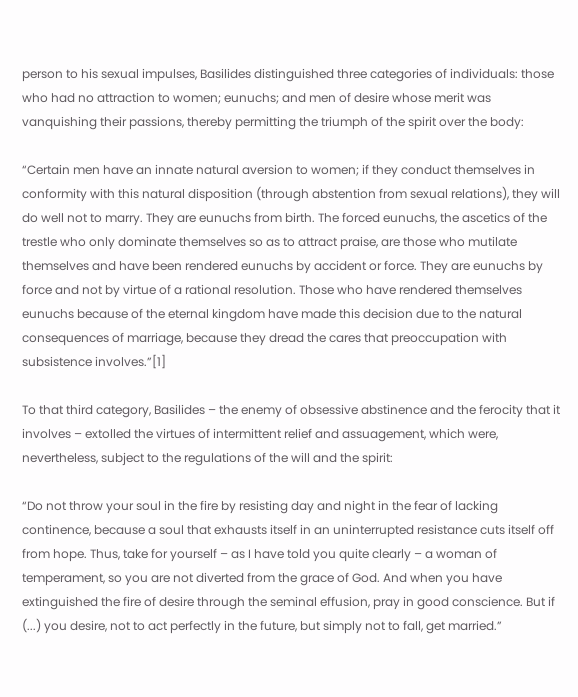person to his sexual impulses, Basilides distinguished three categories of individuals: those who had no attraction to women; eunuchs; and men of desire whose merit was vanquishing their passions, thereby permitting the triumph of the spirit over the body:

“Certain men have an innate natural aversion to women; if they conduct themselves in conformity with this natural disposition (through abstention from sexual relations), they will do well not to marry. They are eunuchs from birth. The forced eunuchs, the ascetics of the trestle who only dominate themselves so as to attract praise, are those who mutilate themselves and have been rendered eunuchs by accident or force. They are eunuchs by force and not by virtue of a rational resolution. Those who have rendered themselves eunuchs because of the eternal kingdom have made this decision due to the natural consequences of marriage, because they dread the cares that preoccupation with subsistence involves.”[1]

To that third category, Basilides – the enemy of obsessive abstinence and the ferocity that it involves – extolled the virtues of intermittent relief and assuagement, which were, nevertheless, subject to the regulations of the will and the spirit:

“Do not throw your soul in the fire by resisting day and night in the fear of lacking continence, because a soul that exhausts itself in an uninterrupted resistance cuts itself off from hope. Thus, take for yourself – as I have told you quite clearly – a woman of temperament, so you are not diverted from the grace of God. And when you have extinguished the fire of desire through the seminal effusion, pray in good conscience. But if (...) you desire, not to act perfectly in the future, but simply not to fall, get married.”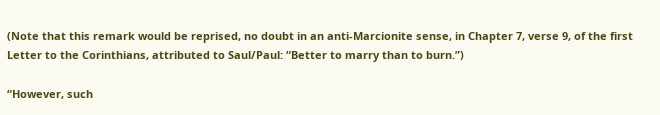(Note that this remark would be reprised, no doubt in an anti-Marcionite sense, in Chapter 7, verse 9, of the first Letter to the Corinthians, attributed to Saul/Paul: “Better to marry than to burn.”)

“However, such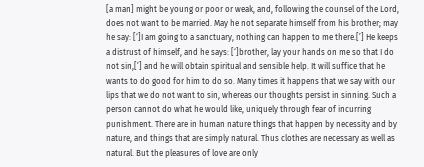[a man] might be young or poor or weak, and, following the counsel of the Lord, does not want to be married. May he not separate himself from his brother; may he say: [‘]I am going to a sanctuary, nothing can happen to me there.[’] He keeps a distrust of himself, and he says: [‘]brother, lay your hands on me so that I do not sin,[’] and he will obtain spiritual and sensible help. It will suffice that he wants to do good for him to do so. Many times it happens that we say with our lips that we do not want to sin, whereas our thoughts persist in sinning. Such a person cannot do what he would like, uniquely through fear of incurring punishment. There are in human nature things that happen by necessity and by nature, and things that are simply natural. Thus clothes are necessary as well as natural. But the pleasures of love are only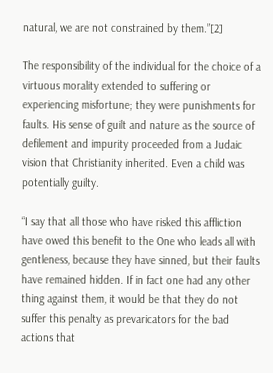natural, we are not constrained by them.”[2]

The responsibility of the individual for the choice of a virtuous morality extended to suffering or experiencing misfortune; they were punishments for faults. His sense of guilt and nature as the source of defilement and impurity proceeded from a Judaic vision that Christianity inherited. Even a child was potentially guilty.

“I say that all those who have risked this affliction have owed this benefit to the One who leads all with gentleness, because they have sinned, but their faults have remained hidden. If in fact one had any other thing against them, it would be that they do not suffer this penalty as prevaricators for the bad actions that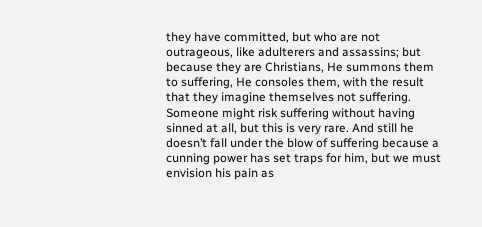they have committed, but who are not outrageous, like adulterers and assassins; but because they are Christians, He summons them to suffering, He consoles them, with the result that they imagine themselves not suffering. Someone might risk suffering without having sinned at all, but this is very rare. And still he doesn’t fall under the blow of suffering because a cunning power has set traps for him, but we must envision his pain as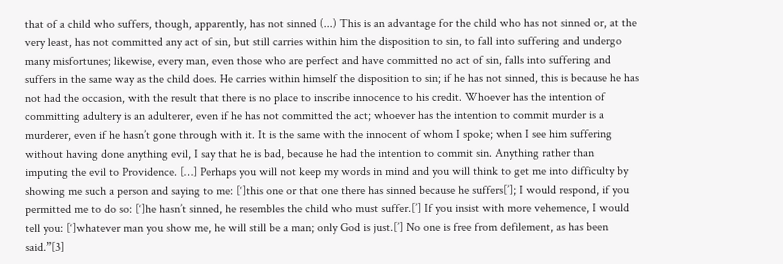that of a child who suffers, though, apparently, has not sinned (...) This is an advantage for the child who has not sinned or, at the very least, has not committed any act of sin, but still carries within him the disposition to sin, to fall into suffering and undergo many misfortunes; likewise, every man, even those who are perfect and have committed no act of sin, falls into suffering and suffers in the same way as the child does. He carries within himself the disposition to sin; if he has not sinned, this is because he has not had the occasion, with the result that there is no place to inscribe innocence to his credit. Whoever has the intention of committing adultery is an adulterer, even if he has not committed the act; whoever has the intention to commit murder is a murderer, even if he hasn’t gone through with it. It is the same with the innocent of whom I spoke; when I see him suffering without having done anything evil, I say that he is bad, because he had the intention to commit sin. Anything rather than imputing the evil to Providence. […] Perhaps you will not keep my words in mind and you will think to get me into difficulty by showing me such a person and saying to me: [‘]this one or that one there has sinned because he suffers[’]; I would respond, if you permitted me to do so: [‘]he hasn’t sinned, he resembles the child who must suffer.[’] If you insist with more vehemence, I would tell you: [‘]whatever man you show me, he will still be a man; only God is just.[’] No one is free from defilement, as has been said.”[3]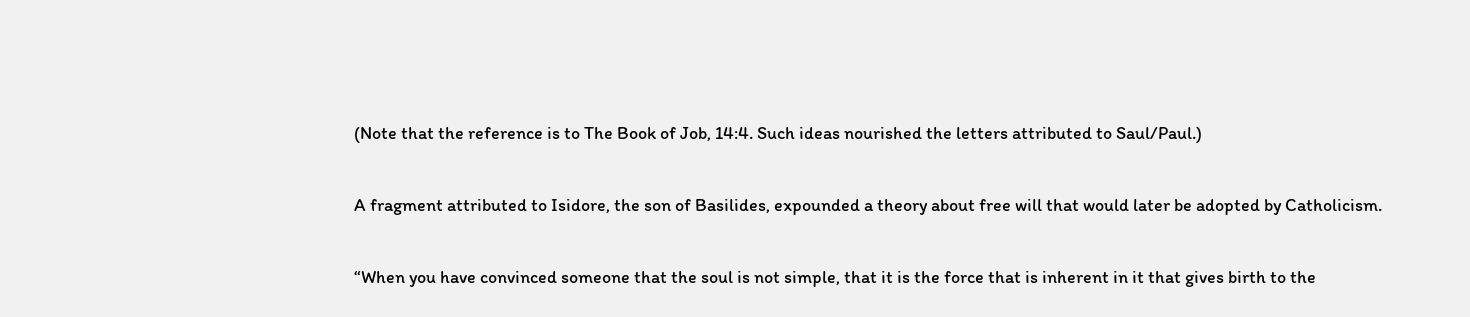(Note that the reference is to The Book of Job, 14:4. Such ideas nourished the letters attributed to Saul/Paul.)

A fragment attributed to Isidore, the son of Basilides, expounded a theory about free will that would later be adopted by Catholicism.

“When you have convinced someone that the soul is not simple, that it is the force that is inherent in it that gives birth to the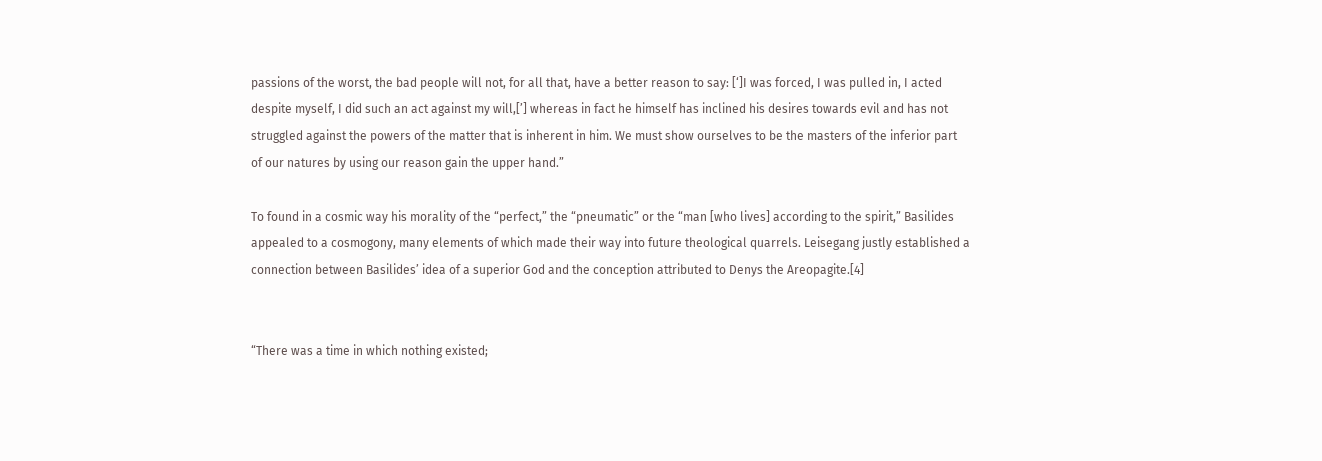passions of the worst, the bad people will not, for all that, have a better reason to say: [‘]I was forced, I was pulled in, I acted despite myself, I did such an act against my will,[’] whereas in fact he himself has inclined his desires towards evil and has not struggled against the powers of the matter that is inherent in him. We must show ourselves to be the masters of the inferior part of our natures by using our reason gain the upper hand.”

To found in a cosmic way his morality of the “perfect,” the “pneumatic” or the “man [who lives] according to the spirit,” Basilides appealed to a cosmogony, many elements of which made their way into future theological quarrels. Leisegang justly established a connection between Basilides’ idea of a superior God and the conception attributed to Denys the Areopagite.[4]


“There was a time in which nothing existed;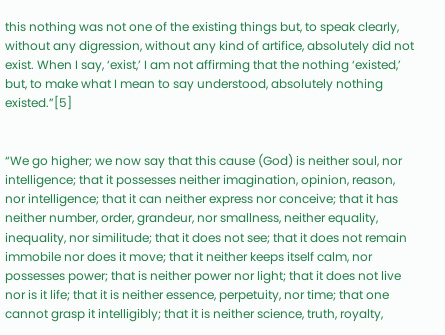this nothing was not one of the existing things but, to speak clearly, without any digression, without any kind of artifice, absolutely did not exist. When I say, ‘exist,’ I am not affirming that the nothing ‘existed,’ but, to make what I mean to say understood, absolutely nothing existed.”[5]


“We go higher; we now say that this cause (God) is neither soul, nor intelligence; that it possesses neither imagination, opinion, reason, nor intelligence; that it can neither express nor conceive; that it has neither number, order, grandeur, nor smallness, neither equality, inequality, nor similitude; that it does not see; that it does not remain immobile nor does it move; that it neither keeps itself calm, nor possesses power; that is neither power nor light; that it does not live nor is it life; that it is neither essence, perpetuity, nor time; that one cannot grasp it intelligibly; that it is neither science, truth, royalty,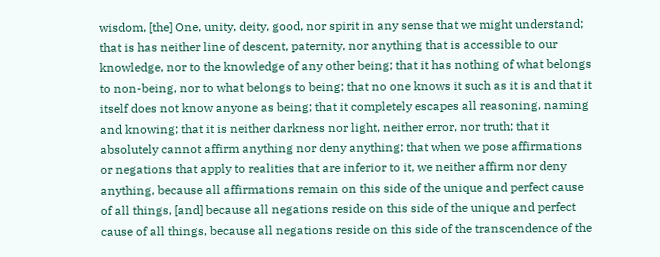wisdom, [the] One, unity, deity, good, nor spirit in any sense that we might understand; that is has neither line of descent, paternity, nor anything that is accessible to our knowledge, nor to the knowledge of any other being; that it has nothing of what belongs to non-being, nor to what belongs to being; that no one knows it such as it is and that it itself does not know anyone as being; that it completely escapes all reasoning, naming and knowing; that it is neither darkness nor light, neither error, nor truth; that it absolutely cannot affirm anything nor deny anything; that when we pose affirmations or negations that apply to realities that are inferior to it, we neither affirm nor deny anything, because all affirmations remain on this side of the unique and perfect cause of all things, [and] because all negations reside on this side of the unique and perfect cause of all things, because all negations reside on this side of the transcendence of the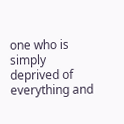one who is simply deprived of everything and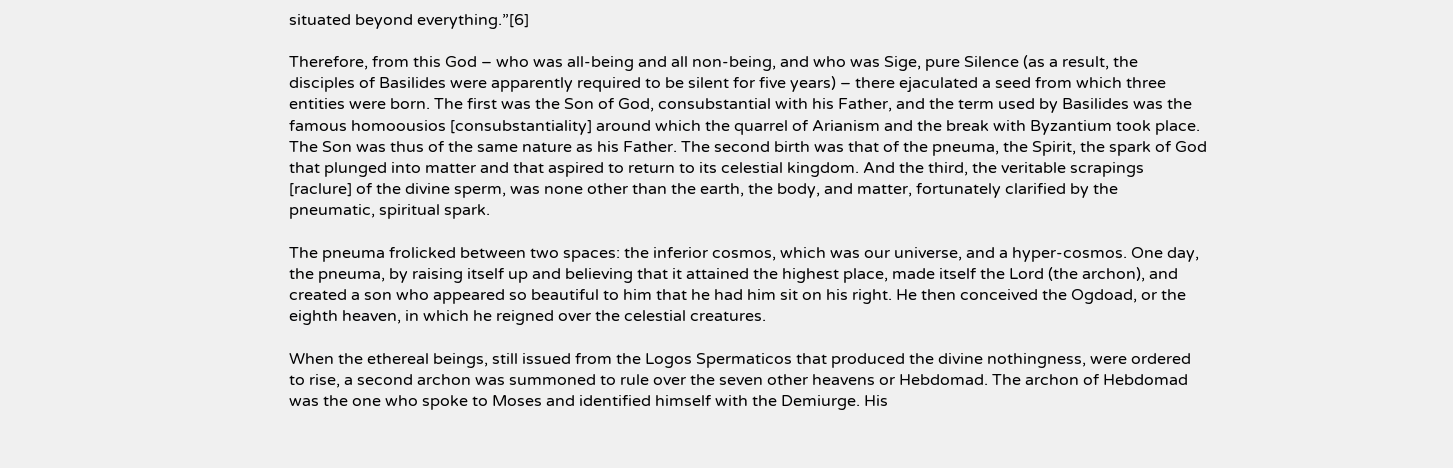situated beyond everything.”[6]

Therefore, from this God – who was all-being and all non-being, and who was Sige, pure Silence (as a result, the disciples of Basilides were apparently required to be silent for five years) – there ejaculated a seed from which three entities were born. The first was the Son of God, consubstantial with his Father, and the term used by Basilides was the famous homoousios [consubstantiality] around which the quarrel of Arianism and the break with Byzantium took place. The Son was thus of the same nature as his Father. The second birth was that of the pneuma, the Spirit, the spark of God that plunged into matter and that aspired to return to its celestial kingdom. And the third, the veritable scrapings [raclure] of the divine sperm, was none other than the earth, the body, and matter, fortunately clarified by the pneumatic, spiritual spark.

The pneuma frolicked between two spaces: the inferior cosmos, which was our universe, and a hyper-cosmos. One day, the pneuma, by raising itself up and believing that it attained the highest place, made itself the Lord (the archon), and created a son who appeared so beautiful to him that he had him sit on his right. He then conceived the Ogdoad, or the eighth heaven, in which he reigned over the celestial creatures.

When the ethereal beings, still issued from the Logos Spermaticos that produced the divine nothingness, were ordered to rise, a second archon was summoned to rule over the seven other heavens or Hebdomad. The archon of Hebdomad was the one who spoke to Moses and identified himself with the Demiurge. His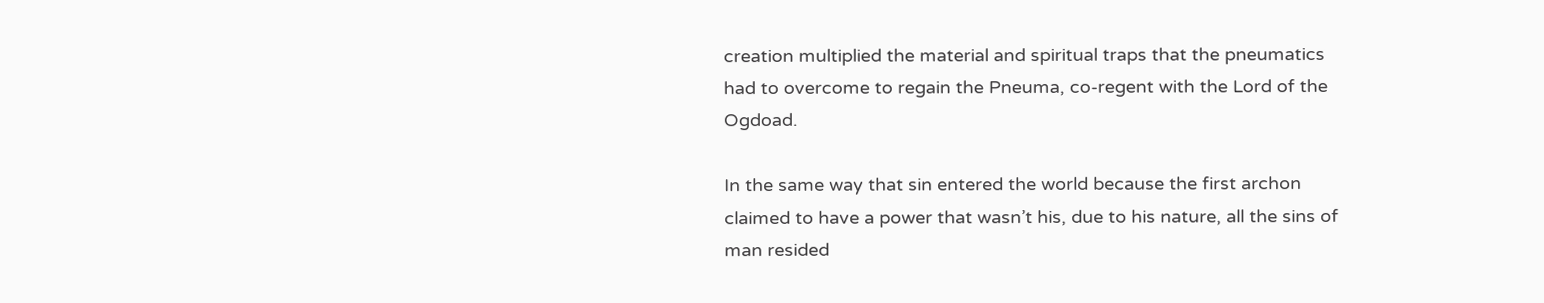creation multiplied the material and spiritual traps that the pneumatics had to overcome to regain the Pneuma, co-regent with the Lord of the Ogdoad.

In the same way that sin entered the world because the first archon claimed to have a power that wasn’t his, due to his nature, all the sins of man resided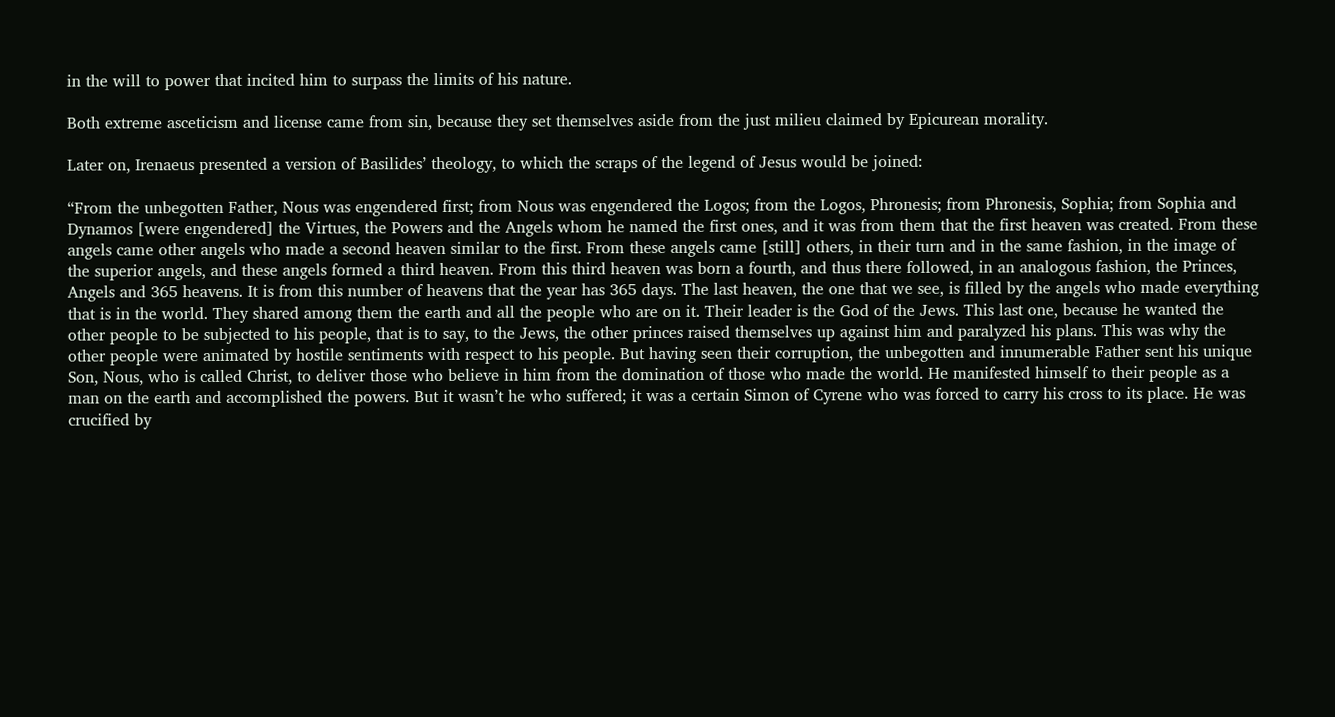in the will to power that incited him to surpass the limits of his nature.

Both extreme asceticism and license came from sin, because they set themselves aside from the just milieu claimed by Epicurean morality.

Later on, Irenaeus presented a version of Basilides’ theology, to which the scraps of the legend of Jesus would be joined:

“From the unbegotten Father, Nous was engendered first; from Nous was engendered the Logos; from the Logos, Phronesis; from Phronesis, Sophia; from Sophia and Dynamos [were engendered] the Virtues, the Powers and the Angels whom he named the first ones, and it was from them that the first heaven was created. From these angels came other angels who made a second heaven similar to the first. From these angels came [still] others, in their turn and in the same fashion, in the image of the superior angels, and these angels formed a third heaven. From this third heaven was born a fourth, and thus there followed, in an analogous fashion, the Princes, Angels and 365 heavens. It is from this number of heavens that the year has 365 days. The last heaven, the one that we see, is filled by the angels who made everything that is in the world. They shared among them the earth and all the people who are on it. Their leader is the God of the Jews. This last one, because he wanted the other people to be subjected to his people, that is to say, to the Jews, the other princes raised themselves up against him and paralyzed his plans. This was why the other people were animated by hostile sentiments with respect to his people. But having seen their corruption, the unbegotten and innumerable Father sent his unique Son, Nous, who is called Christ, to deliver those who believe in him from the domination of those who made the world. He manifested himself to their people as a man on the earth and accomplished the powers. But it wasn’t he who suffered; it was a certain Simon of Cyrene who was forced to carry his cross to its place. He was crucified by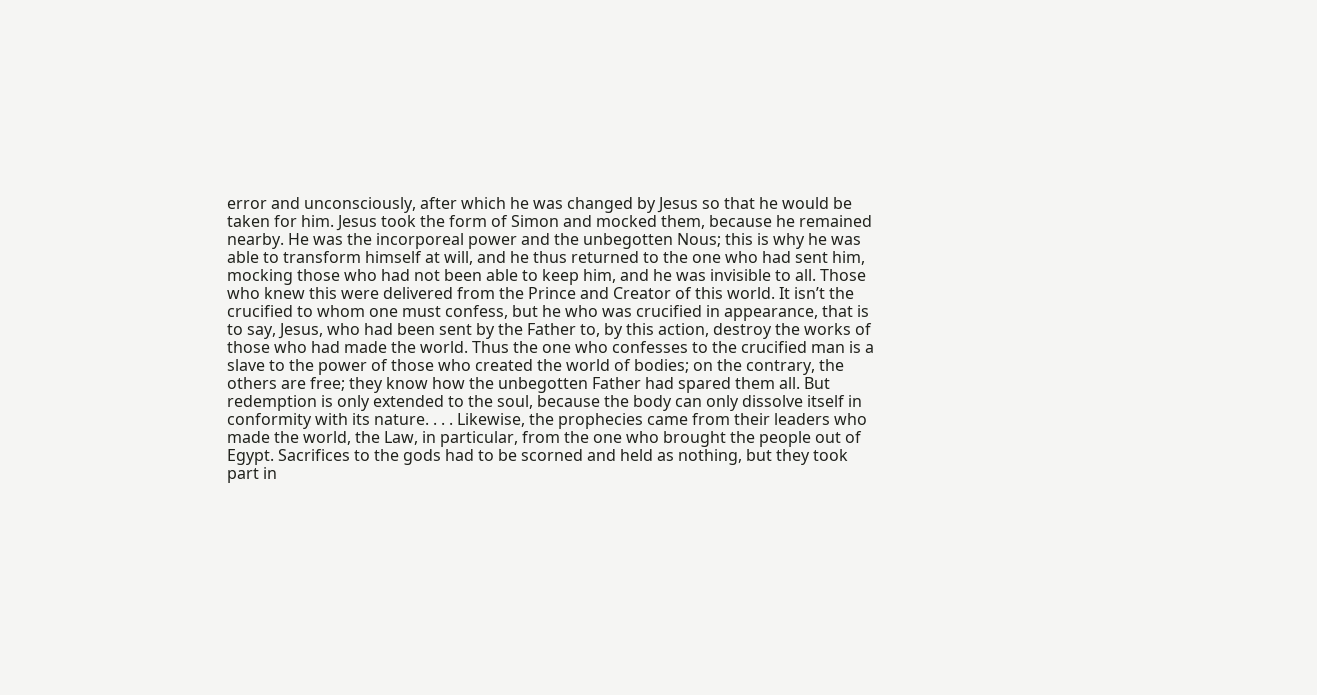error and unconsciously, after which he was changed by Jesus so that he would be taken for him. Jesus took the form of Simon and mocked them, because he remained nearby. He was the incorporeal power and the unbegotten Nous; this is why he was able to transform himself at will, and he thus returned to the one who had sent him, mocking those who had not been able to keep him, and he was invisible to all. Those who knew this were delivered from the Prince and Creator of this world. It isn’t the crucified to whom one must confess, but he who was crucified in appearance, that is to say, Jesus, who had been sent by the Father to, by this action, destroy the works of those who had made the world. Thus the one who confesses to the crucified man is a slave to the power of those who created the world of bodies; on the contrary, the others are free; they know how the unbegotten Father had spared them all. But redemption is only extended to the soul, because the body can only dissolve itself in conformity with its nature. . . . Likewise, the prophecies came from their leaders who made the world, the Law, in particular, from the one who brought the people out of Egypt. Sacrifices to the gods had to be scorned and held as nothing, but they took part in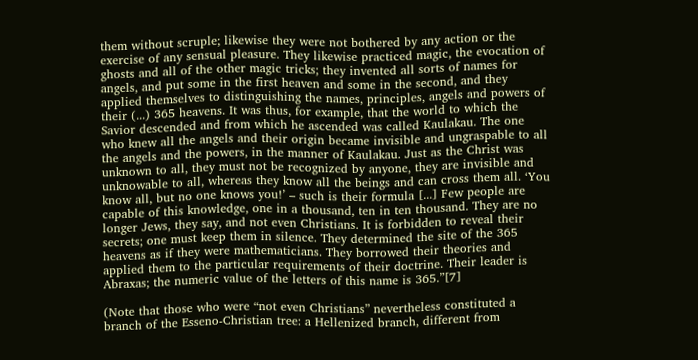them without scruple; likewise they were not bothered by any action or the exercise of any sensual pleasure. They likewise practiced magic, the evocation of ghosts and all of the other magic tricks; they invented all sorts of names for angels, and put some in the first heaven and some in the second, and they applied themselves to distinguishing the names, principles, angels and powers of their (...) 365 heavens. It was thus, for example, that the world to which the Savior descended and from which he ascended was called Kaulakau. The one who knew all the angels and their origin became invisible and ungraspable to all the angels and the powers, in the manner of Kaulakau. Just as the Christ was unknown to all, they must not be recognized by anyone, they are invisible and unknowable to all, whereas they know all the beings and can cross them all. ‘You know all, but no one knows you!’ – such is their formula [...] Few people are capable of this knowledge, one in a thousand, ten in ten thousand. They are no longer Jews, they say, and not even Christians. It is forbidden to reveal their secrets; one must keep them in silence. They determined the site of the 365 heavens as if they were mathematicians. They borrowed their theories and applied them to the particular requirements of their doctrine. Their leader is Abraxas; the numeric value of the letters of this name is 365.”[7]

(Note that those who were “not even Christians” nevertheless constituted a branch of the Esseno-Christian tree: a Hellenized branch, different from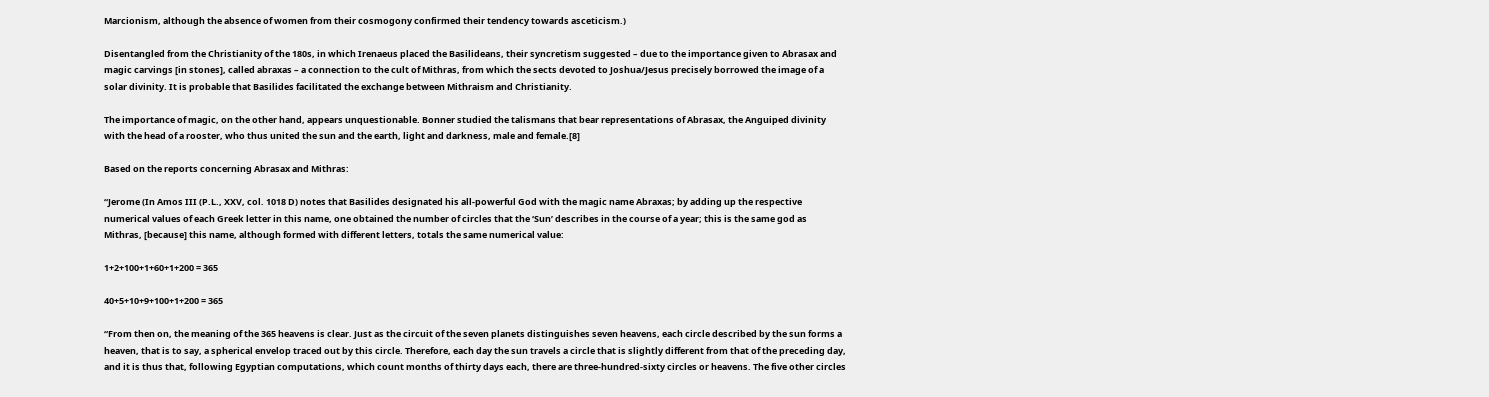Marcionism, although the absence of women from their cosmogony confirmed their tendency towards asceticism.)

Disentangled from the Christianity of the 180s, in which Irenaeus placed the Basilideans, their syncretism suggested – due to the importance given to Abrasax and magic carvings [in stones], called abraxas – a connection to the cult of Mithras, from which the sects devoted to Joshua/Jesus precisely borrowed the image of a solar divinity. It is probable that Basilides facilitated the exchange between Mithraism and Christianity.

The importance of magic, on the other hand, appears unquestionable. Bonner studied the talismans that bear representations of Abrasax, the Anguiped divinity with the head of a rooster, who thus united the sun and the earth, light and darkness, male and female.[8]

Based on the reports concerning Abrasax and Mithras:

“Jerome (In Amos III (P.L., XXV, col. 1018 D) notes that Basilides designated his all-powerful God with the magic name Abraxas; by adding up the respective numerical values of each Greek letter in this name, one obtained the number of circles that the ‘Sun’ describes in the course of a year; this is the same god as Mithras, [because] this name, although formed with different letters, totals the same numerical value:

1+2+100+1+60+1+200 = 365

40+5+10+9+100+1+200 = 365

“From then on, the meaning of the 365 heavens is clear. Just as the circuit of the seven planets distinguishes seven heavens, each circle described by the sun forms a heaven, that is to say, a spherical envelop traced out by this circle. Therefore, each day the sun travels a circle that is slightly different from that of the preceding day, and it is thus that, following Egyptian computations, which count months of thirty days each, there are three-hundred-sixty circles or heavens. The five other circles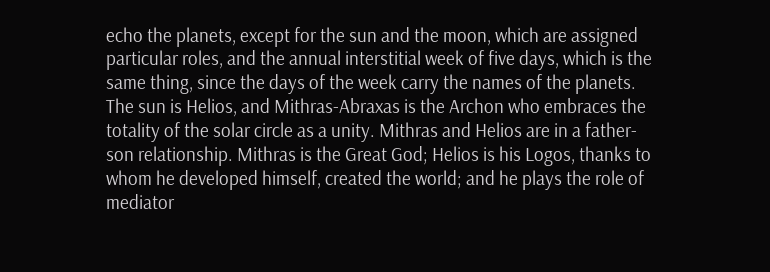echo the planets, except for the sun and the moon, which are assigned particular roles, and the annual interstitial week of five days, which is the same thing, since the days of the week carry the names of the planets. The sun is Helios, and Mithras-Abraxas is the Archon who embraces the totality of the solar circle as a unity. Mithras and Helios are in a father-son relationship. Mithras is the Great God; Helios is his Logos, thanks to whom he developed himself, created the world; and he plays the role of mediator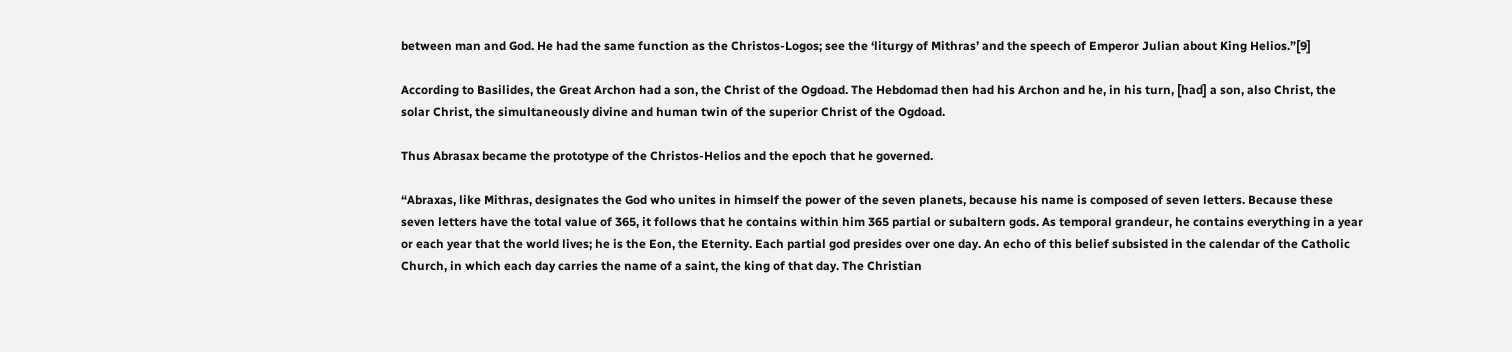between man and God. He had the same function as the Christos-Logos; see the ‘liturgy of Mithras’ and the speech of Emperor Julian about King Helios.”[9]

According to Basilides, the Great Archon had a son, the Christ of the Ogdoad. The Hebdomad then had his Archon and he, in his turn, [had] a son, also Christ, the solar Christ, the simultaneously divine and human twin of the superior Christ of the Ogdoad.

Thus Abrasax became the prototype of the Christos-Helios and the epoch that he governed.

“Abraxas, like Mithras, designates the God who unites in himself the power of the seven planets, because his name is composed of seven letters. Because these seven letters have the total value of 365, it follows that he contains within him 365 partial or subaltern gods. As temporal grandeur, he contains everything in a year or each year that the world lives; he is the Eon, the Eternity. Each partial god presides over one day. An echo of this belief subsisted in the calendar of the Catholic Church, in which each day carries the name of a saint, the king of that day. The Christian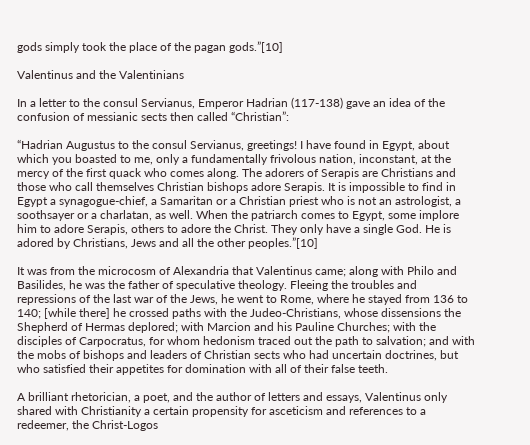gods simply took the place of the pagan gods.”[10]

Valentinus and the Valentinians

In a letter to the consul Servianus, Emperor Hadrian (117-138) gave an idea of the confusion of messianic sects then called “Christian”:

“Hadrian Augustus to the consul Servianus, greetings! I have found in Egypt, about which you boasted to me, only a fundamentally frivolous nation, inconstant, at the mercy of the first quack who comes along. The adorers of Serapis are Christians and those who call themselves Christian bishops adore Serapis. It is impossible to find in Egypt a synagogue-chief, a Samaritan or a Christian priest who is not an astrologist, a soothsayer or a charlatan, as well. When the patriarch comes to Egypt, some implore him to adore Serapis, others to adore the Christ. They only have a single God. He is adored by Christians, Jews and all the other peoples.”[10]

It was from the microcosm of Alexandria that Valentinus came; along with Philo and Basilides, he was the father of speculative theology. Fleeing the troubles and repressions of the last war of the Jews, he went to Rome, where he stayed from 136 to 140; [while there] he crossed paths with the Judeo-Christians, whose dissensions the Shepherd of Hermas deplored; with Marcion and his Pauline Churches; with the disciples of Carpocratus, for whom hedonism traced out the path to salvation; and with the mobs of bishops and leaders of Christian sects who had uncertain doctrines, but who satisfied their appetites for domination with all of their false teeth.

A brilliant rhetorician, a poet, and the author of letters and essays, Valentinus only shared with Christianity a certain propensity for asceticism and references to a redeemer, the Christ-Logos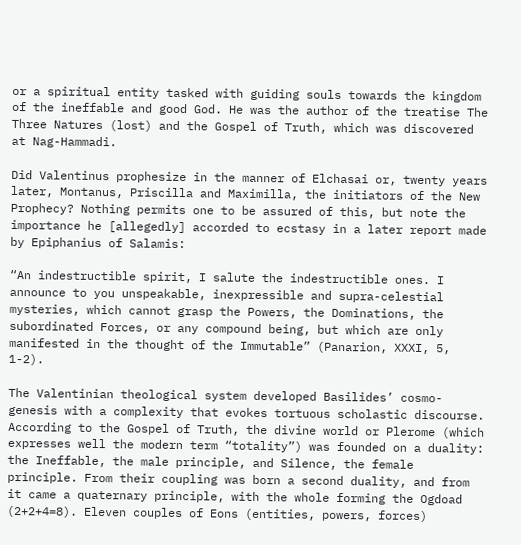or a spiritual entity tasked with guiding souls towards the kingdom of the ineffable and good God. He was the author of the treatise The Three Natures (lost) and the Gospel of Truth, which was discovered at Nag-Hammadi.

Did Valentinus prophesize in the manner of Elchasai or, twenty years later, Montanus, Priscilla and Maximilla, the initiators of the New Prophecy? Nothing permits one to be assured of this, but note the importance he [allegedly] accorded to ecstasy in a later report made by Epiphanius of Salamis:

“An indestructible spirit, I salute the indestructible ones. I announce to you unspeakable, inexpressible and supra-celestial mysteries, which cannot grasp the Powers, the Dominations, the subordinated Forces, or any compound being, but which are only manifested in the thought of the Immutable” (Panarion, XXXI, 5, 1-2).

The Valentinian theological system developed Basilides’ cosmo-genesis with a complexity that evokes tortuous scholastic discourse. According to the Gospel of Truth, the divine world or Plerome (which expresses well the modern term “totality”) was founded on a duality: the Ineffable, the male principle, and Silence, the female principle. From their coupling was born a second duality, and from it came a quaternary principle, with the whole forming the Ogdoad (2+2+4=8). Eleven couples of Eons (entities, powers, forces)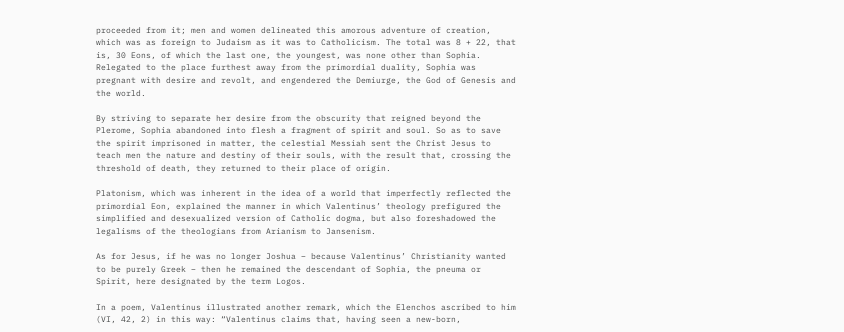proceeded from it; men and women delineated this amorous adventure of creation, which was as foreign to Judaism as it was to Catholicism. The total was 8 + 22, that is, 30 Eons, of which the last one, the youngest, was none other than Sophia. Relegated to the place furthest away from the primordial duality, Sophia was pregnant with desire and revolt, and engendered the Demiurge, the God of Genesis and the world.

By striving to separate her desire from the obscurity that reigned beyond the Plerome, Sophia abandoned into flesh a fragment of spirit and soul. So as to save the spirit imprisoned in matter, the celestial Messiah sent the Christ Jesus to teach men the nature and destiny of their souls, with the result that, crossing the threshold of death, they returned to their place of origin.

Platonism, which was inherent in the idea of a world that imperfectly reflected the primordial Eon, explained the manner in which Valentinus’ theology prefigured the simplified and desexualized version of Catholic dogma, but also foreshadowed the legalisms of the theologians from Arianism to Jansenism.

As for Jesus, if he was no longer Joshua – because Valentinus’ Christianity wanted to be purely Greek – then he remained the descendant of Sophia, the pneuma or Spirit, here designated by the term Logos.

In a poem, Valentinus illustrated another remark, which the Elenchos ascribed to him (VI, 42, 2) in this way: “Valentinus claims that, having seen a new-born,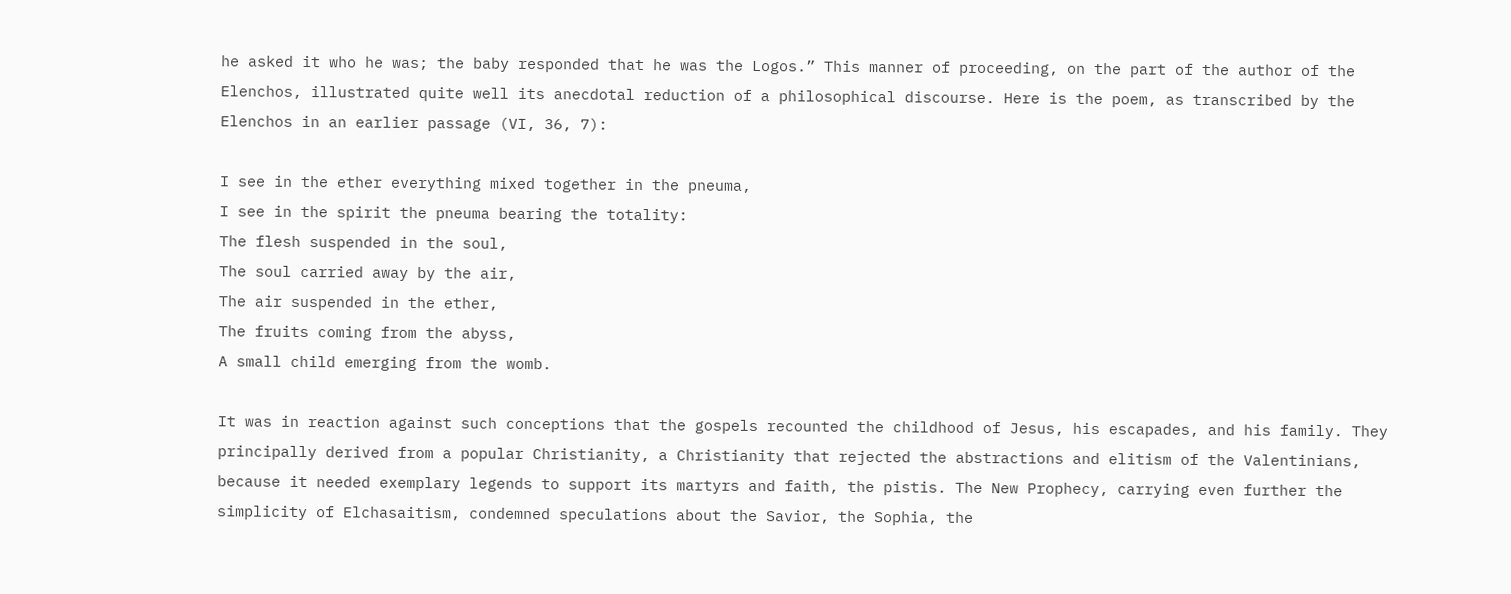he asked it who he was; the baby responded that he was the Logos.” This manner of proceeding, on the part of the author of the Elenchos, illustrated quite well its anecdotal reduction of a philosophical discourse. Here is the poem, as transcribed by the Elenchos in an earlier passage (VI, 36, 7):

I see in the ether everything mixed together in the pneuma,
I see in the spirit the pneuma bearing the totality:
The flesh suspended in the soul,
The soul carried away by the air,
The air suspended in the ether,
The fruits coming from the abyss,
A small child emerging from the womb.

It was in reaction against such conceptions that the gospels recounted the childhood of Jesus, his escapades, and his family. They principally derived from a popular Christianity, a Christianity that rejected the abstractions and elitism of the Valentinians, because it needed exemplary legends to support its martyrs and faith, the pistis. The New Prophecy, carrying even further the simplicity of Elchasaitism, condemned speculations about the Savior, the Sophia, the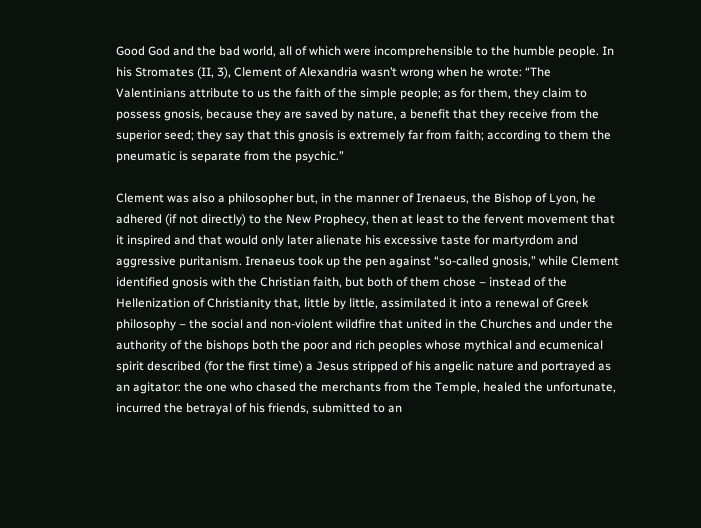Good God and the bad world, all of which were incomprehensible to the humble people. In his Stromates (II, 3), Clement of Alexandria wasn’t wrong when he wrote: “The Valentinians attribute to us the faith of the simple people; as for them, they claim to possess gnosis, because they are saved by nature, a benefit that they receive from the superior seed; they say that this gnosis is extremely far from faith; according to them the pneumatic is separate from the psychic.”

Clement was also a philosopher but, in the manner of Irenaeus, the Bishop of Lyon, he adhered (if not directly) to the New Prophecy, then at least to the fervent movement that it inspired and that would only later alienate his excessive taste for martyrdom and aggressive puritanism. Irenaeus took up the pen against “so-called gnosis,” while Clement identified gnosis with the Christian faith, but both of them chose – instead of the Hellenization of Christianity that, little by little, assimilated it into a renewal of Greek philosophy – the social and non-violent wildfire that united in the Churches and under the authority of the bishops both the poor and rich peoples whose mythical and ecumenical spirit described (for the first time) a Jesus stripped of his angelic nature and portrayed as an agitator: the one who chased the merchants from the Temple, healed the unfortunate, incurred the betrayal of his friends, submitted to an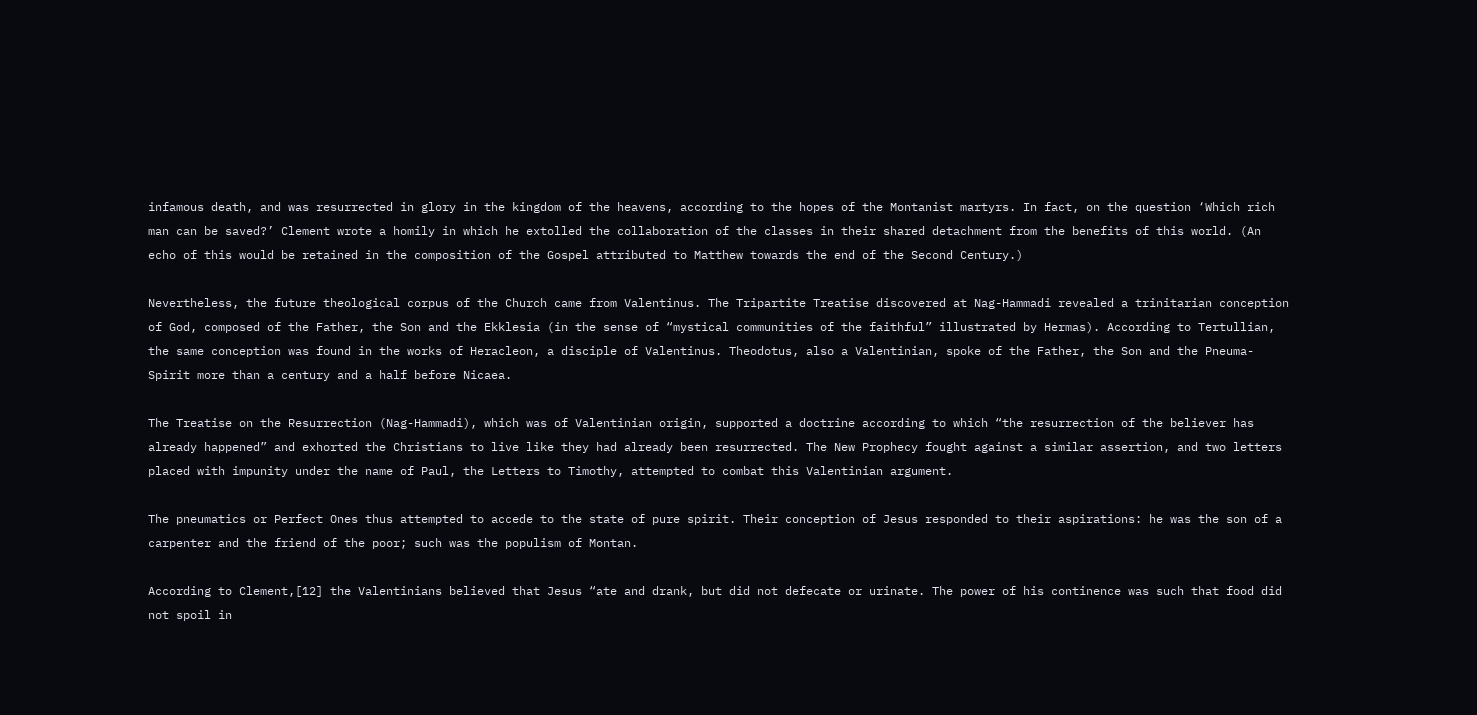infamous death, and was resurrected in glory in the kingdom of the heavens, according to the hopes of the Montanist martyrs. In fact, on the question ‘Which rich man can be saved?’ Clement wrote a homily in which he extolled the collaboration of the classes in their shared detachment from the benefits of this world. (An echo of this would be retained in the composition of the Gospel attributed to Matthew towards the end of the Second Century.)

Nevertheless, the future theological corpus of the Church came from Valentinus. The Tripartite Treatise discovered at Nag-Hammadi revealed a trinitarian conception of God, composed of the Father, the Son and the Ekklesia (in the sense of “mystical communities of the faithful” illustrated by Hermas). According to Tertullian, the same conception was found in the works of Heracleon, a disciple of Valentinus. Theodotus, also a Valentinian, spoke of the Father, the Son and the Pneuma-Spirit more than a century and a half before Nicaea.

The Treatise on the Resurrection (Nag-Hammadi), which was of Valentinian origin, supported a doctrine according to which “the resurrection of the believer has already happened” and exhorted the Christians to live like they had already been resurrected. The New Prophecy fought against a similar assertion, and two letters placed with impunity under the name of Paul, the Letters to Timothy, attempted to combat this Valentinian argument.

The pneumatics or Perfect Ones thus attempted to accede to the state of pure spirit. Their conception of Jesus responded to their aspirations: he was the son of a carpenter and the friend of the poor; such was the populism of Montan.

According to Clement,[12] the Valentinians believed that Jesus “ate and drank, but did not defecate or urinate. The power of his continence was such that food did not spoil in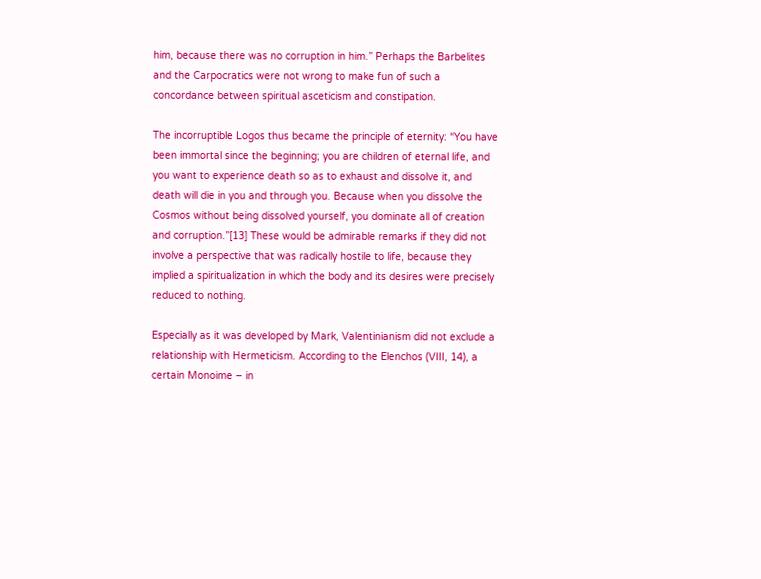him, because there was no corruption in him.” Perhaps the Barbelites and the Carpocratics were not wrong to make fun of such a concordance between spiritual asceticism and constipation.

The incorruptible Logos thus became the principle of eternity: “You have been immortal since the beginning; you are children of eternal life, and you want to experience death so as to exhaust and dissolve it, and death will die in you and through you. Because when you dissolve the Cosmos without being dissolved yourself, you dominate all of creation and corruption.”[13] These would be admirable remarks if they did not involve a perspective that was radically hostile to life, because they implied a spiritualization in which the body and its desires were precisely reduced to nothing.

Especially as it was developed by Mark, Valentinianism did not exclude a relationship with Hermeticism. According to the Elenchos (VIII, 14), a certain Monoime – in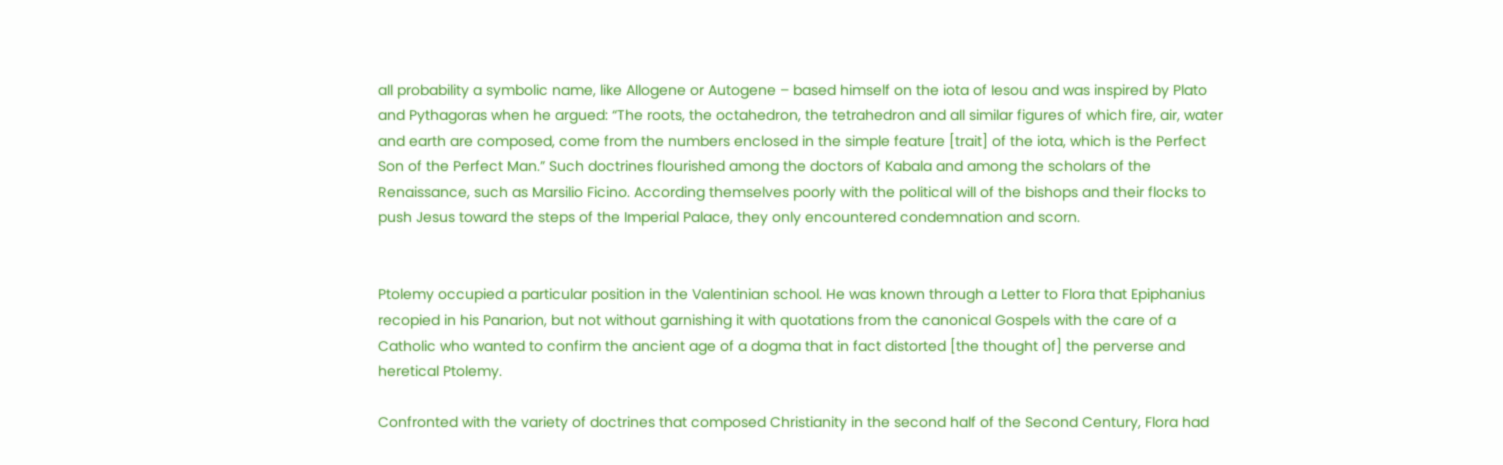all probability a symbolic name, like Allogene or Autogene – based himself on the iota of Iesou and was inspired by Plato and Pythagoras when he argued: “The roots, the octahedron, the tetrahedron and all similar figures of which fire, air, water and earth are composed, come from the numbers enclosed in the simple feature [trait] of the iota, which is the Perfect Son of the Perfect Man.” Such doctrines flourished among the doctors of Kabala and among the scholars of the Renaissance, such as Marsilio Ficino. According themselves poorly with the political will of the bishops and their flocks to push Jesus toward the steps of the Imperial Palace, they only encountered condemnation and scorn.


Ptolemy occupied a particular position in the Valentinian school. He was known through a Letter to Flora that Epiphanius recopied in his Panarion, but not without garnishing it with quotations from the canonical Gospels with the care of a Catholic who wanted to confirm the ancient age of a dogma that in fact distorted [the thought of] the perverse and heretical Ptolemy.

Confronted with the variety of doctrines that composed Christianity in the second half of the Second Century, Flora had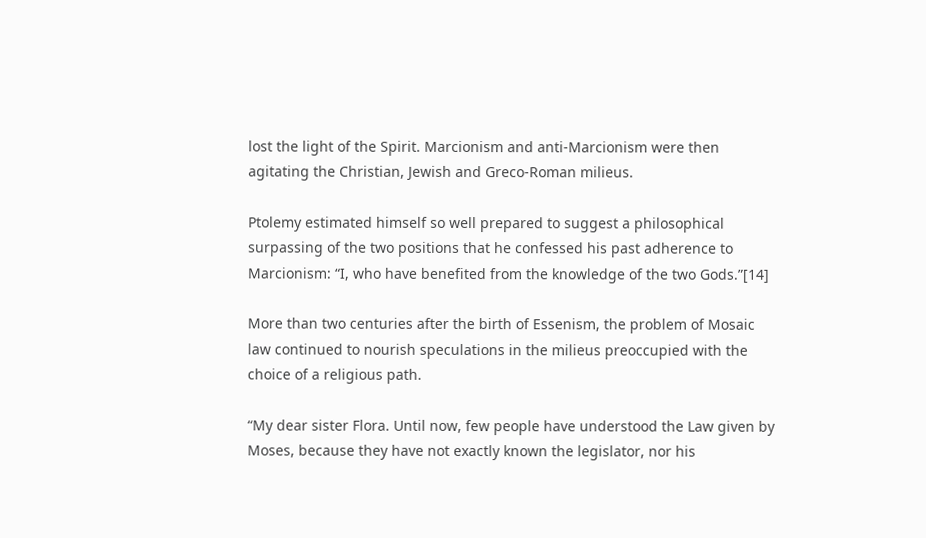lost the light of the Spirit. Marcionism and anti-Marcionism were then agitating the Christian, Jewish and Greco-Roman milieus.

Ptolemy estimated himself so well prepared to suggest a philosophical surpassing of the two positions that he confessed his past adherence to Marcionism: “I, who have benefited from the knowledge of the two Gods.”[14]

More than two centuries after the birth of Essenism, the problem of Mosaic law continued to nourish speculations in the milieus preoccupied with the choice of a religious path.

“My dear sister Flora. Until now, few people have understood the Law given by Moses, because they have not exactly known the legislator, nor his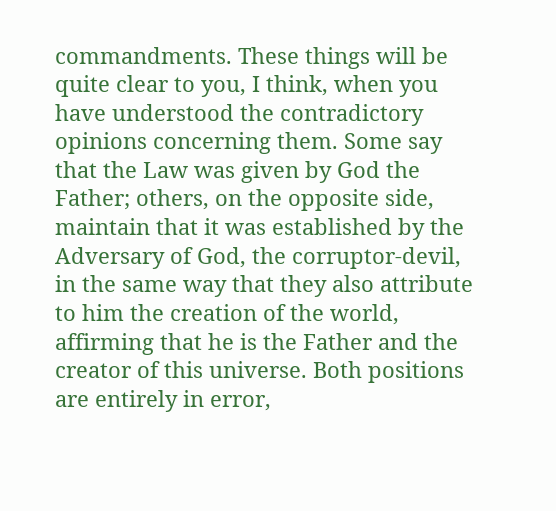commandments. These things will be quite clear to you, I think, when you have understood the contradictory opinions concerning them. Some say that the Law was given by God the Father; others, on the opposite side, maintain that it was established by the Adversary of God, the corruptor-devil, in the same way that they also attribute to him the creation of the world, affirming that he is the Father and the creator of this universe. Both positions are entirely in error,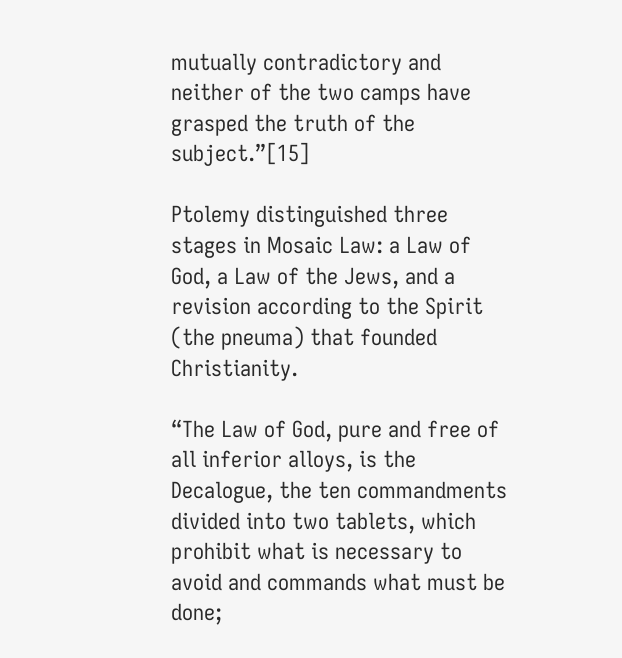mutually contradictory and neither of the two camps have grasped the truth of the subject.”[15]

Ptolemy distinguished three stages in Mosaic Law: a Law of God, a Law of the Jews, and a revision according to the Spirit (the pneuma) that founded Christianity.

“The Law of God, pure and free of all inferior alloys, is the Decalogue, the ten commandments divided into two tablets, which prohibit what is necessary to avoid and commands what must be done;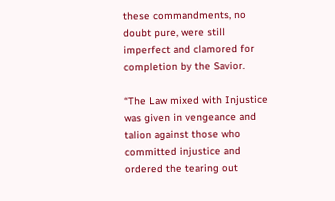these commandments, no doubt pure, were still imperfect and clamored for completion by the Savior.

“The Law mixed with Injustice was given in vengeance and talion against those who committed injustice and ordered the tearing out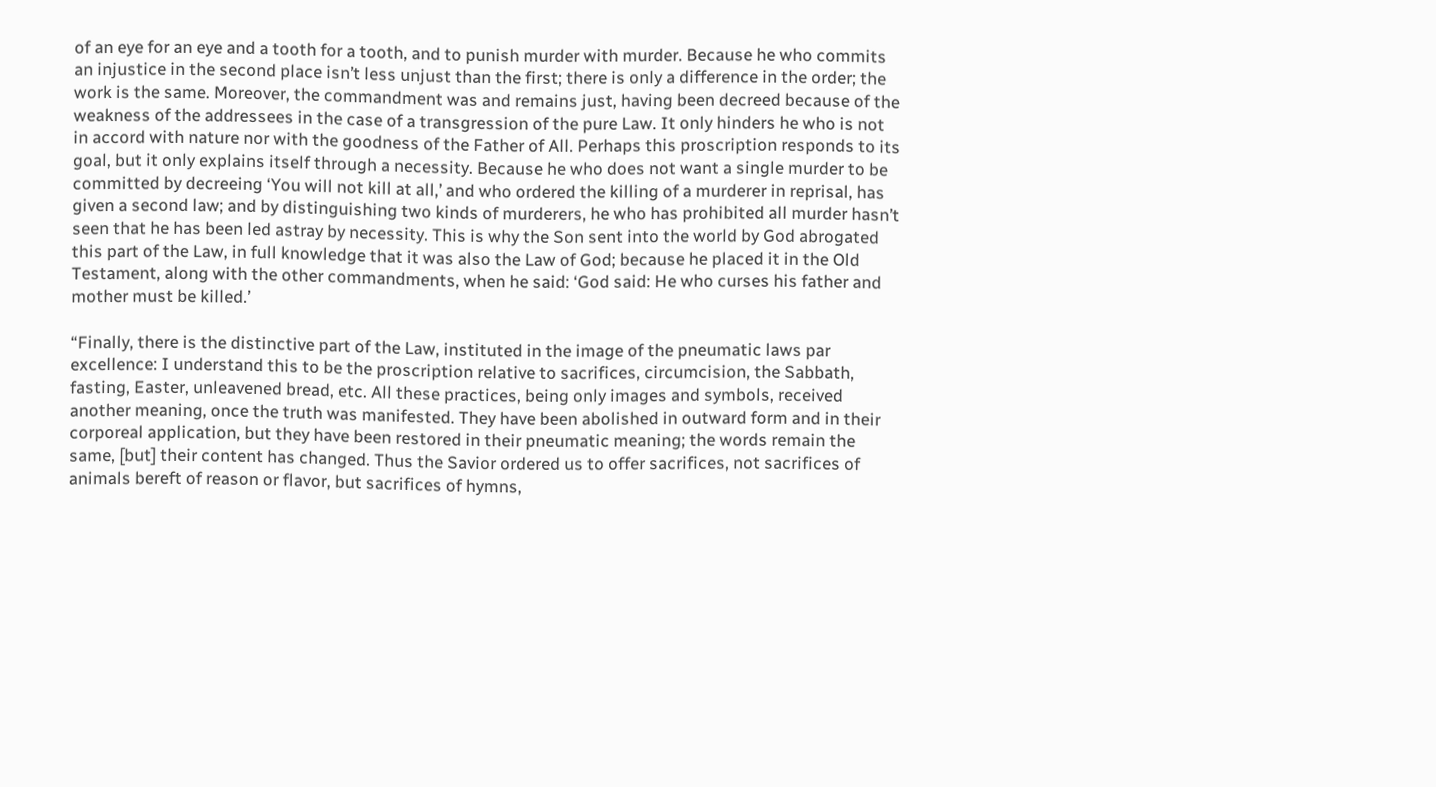of an eye for an eye and a tooth for a tooth, and to punish murder with murder. Because he who commits an injustice in the second place isn’t less unjust than the first; there is only a difference in the order; the work is the same. Moreover, the commandment was and remains just, having been decreed because of the weakness of the addressees in the case of a transgression of the pure Law. It only hinders he who is not in accord with nature nor with the goodness of the Father of All. Perhaps this proscription responds to its goal, but it only explains itself through a necessity. Because he who does not want a single murder to be committed by decreeing ‘You will not kill at all,’ and who ordered the killing of a murderer in reprisal, has given a second law; and by distinguishing two kinds of murderers, he who has prohibited all murder hasn’t seen that he has been led astray by necessity. This is why the Son sent into the world by God abrogated this part of the Law, in full knowledge that it was also the Law of God; because he placed it in the Old Testament, along with the other commandments, when he said: ‘God said: He who curses his father and mother must be killed.’

“Finally, there is the distinctive part of the Law, instituted in the image of the pneumatic laws par excellence: I understand this to be the proscription relative to sacrifices, circumcision, the Sabbath, fasting, Easter, unleavened bread, etc. All these practices, being only images and symbols, received another meaning, once the truth was manifested. They have been abolished in outward form and in their corporeal application, but they have been restored in their pneumatic meaning; the words remain the same, [but] their content has changed. Thus the Savior ordered us to offer sacrifices, not sacrifices of animals bereft of reason or flavor, but sacrifices of hymns,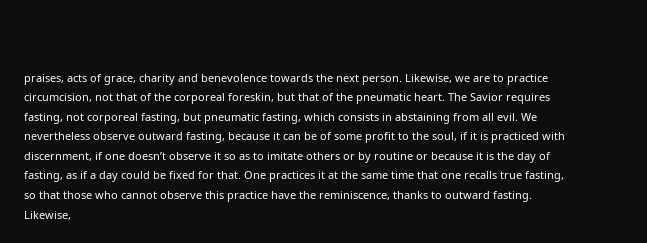praises, acts of grace, charity and benevolence towards the next person. Likewise, we are to practice circumcision, not that of the corporeal foreskin, but that of the pneumatic heart. The Savior requires fasting, not corporeal fasting, but pneumatic fasting, which consists in abstaining from all evil. We nevertheless observe outward fasting, because it can be of some profit to the soul, if it is practiced with discernment, if one doesn’t observe it so as to imitate others or by routine or because it is the day of fasting, as if a day could be fixed for that. One practices it at the same time that one recalls true fasting, so that those who cannot observe this practice have the reminiscence, thanks to outward fasting. Likewise,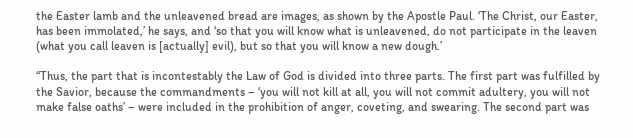the Easter lamb and the unleavened bread are images, as shown by the Apostle Paul. ‘The Christ, our Easter, has been immolated,’ he says, and ‘so that you will know what is unleavened, do not participate in the leaven (what you call leaven is [actually] evil), but so that you will know a new dough.’

“Thus, the part that is incontestably the Law of God is divided into three parts. The first part was fulfilled by the Savior, because the commandments – ‘you will not kill at all, you will not commit adultery, you will not make false oaths’ – were included in the prohibition of anger, coveting, and swearing. The second part was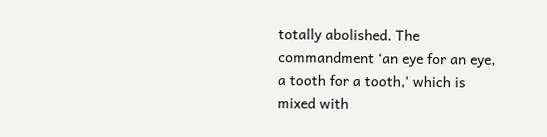totally abolished. The commandment ‘an eye for an eye, a tooth for a tooth,’ which is mixed with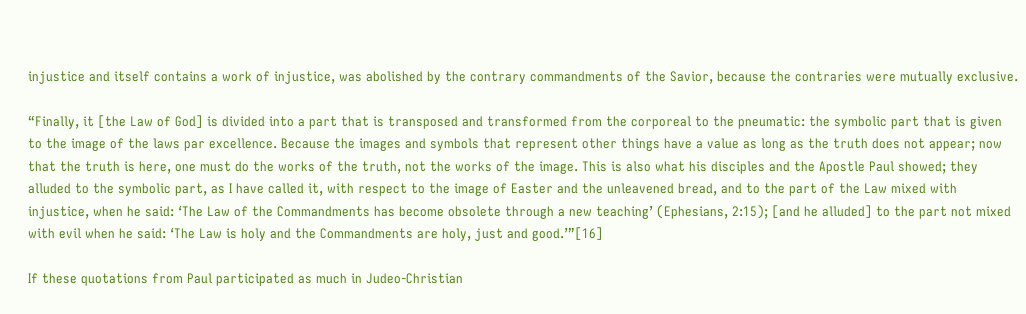injustice and itself contains a work of injustice, was abolished by the contrary commandments of the Savior, because the contraries were mutually exclusive.

“Finally, it [the Law of God] is divided into a part that is transposed and transformed from the corporeal to the pneumatic: the symbolic part that is given to the image of the laws par excellence. Because the images and symbols that represent other things have a value as long as the truth does not appear; now that the truth is here, one must do the works of the truth, not the works of the image. This is also what his disciples and the Apostle Paul showed; they alluded to the symbolic part, as I have called it, with respect to the image of Easter and the unleavened bread, and to the part of the Law mixed with injustice, when he said: ‘The Law of the Commandments has become obsolete through a new teaching’ (Ephesians, 2:15); [and he alluded] to the part not mixed with evil when he said: ‘The Law is holy and the Commandments are holy, just and good.’”[16]

If these quotations from Paul participated as much in Judeo-Christian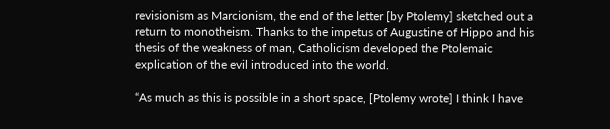revisionism as Marcionism, the end of the letter [by Ptolemy] sketched out a return to monotheism. Thanks to the impetus of Augustine of Hippo and his thesis of the weakness of man, Catholicism developed the Ptolemaic explication of the evil introduced into the world.

“As much as this is possible in a short space, [Ptolemy wrote] I think I have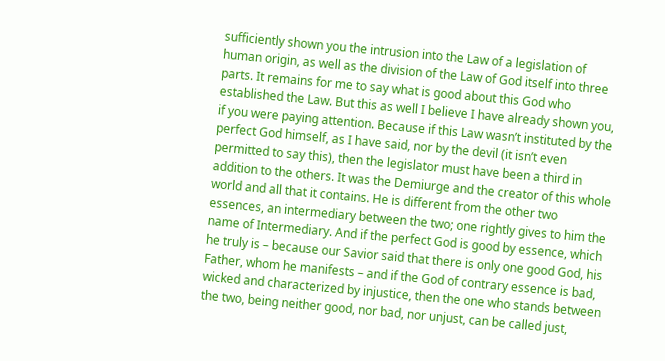sufficiently shown you the intrusion into the Law of a legislation of human origin, as well as the division of the Law of God itself into three parts. It remains for me to say what is good about this God who established the Law. But this as well I believe I have already shown you, if you were paying attention. Because if this Law wasn’t instituted by the perfect God himself, as I have said, nor by the devil (it isn’t even permitted to say this), then the legislator must have been a third in addition to the others. It was the Demiurge and the creator of this whole world and all that it contains. He is different from the other two essences, an intermediary between the two; one rightly gives to him the name of Intermediary. And if the perfect God is good by essence, which he truly is – because our Savior said that there is only one good God, his Father, whom he manifests – and if the God of contrary essence is bad, wicked and characterized by injustice, then the one who stands between the two, being neither good, nor bad, nor unjust, can be called just,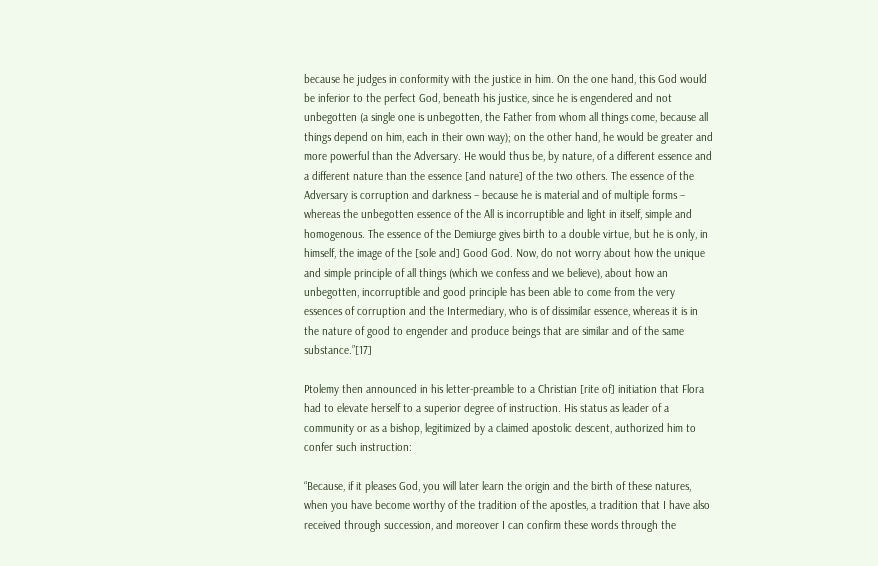because he judges in conformity with the justice in him. On the one hand, this God would be inferior to the perfect God, beneath his justice, since he is engendered and not unbegotten (a single one is unbegotten, the Father from whom all things come, because all things depend on him, each in their own way); on the other hand, he would be greater and more powerful than the Adversary. He would thus be, by nature, of a different essence and a different nature than the essence [and nature] of the two others. The essence of the Adversary is corruption and darkness – because he is material and of multiple forms – whereas the unbegotten essence of the All is incorruptible and light in itself, simple and homogenous. The essence of the Demiurge gives birth to a double virtue, but he is only, in himself, the image of the [sole and] Good God. Now, do not worry about how the unique and simple principle of all things (which we confess and we believe), about how an unbegotten, incorruptible and good principle has been able to come from the very essences of corruption and the Intermediary, who is of dissimilar essence, whereas it is in the nature of good to engender and produce beings that are similar and of the same substance.”[17]

Ptolemy then announced in his letter-preamble to a Christian [rite of] initiation that Flora had to elevate herself to a superior degree of instruction. His status as leader of a community or as a bishop, legitimized by a claimed apostolic descent, authorized him to confer such instruction:

“Because, if it pleases God, you will later learn the origin and the birth of these natures, when you have become worthy of the tradition of the apostles, a tradition that I have also received through succession, and moreover I can confirm these words through the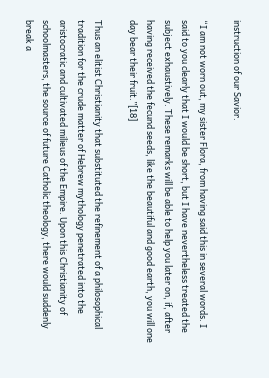instruction of our Savior.

“I am not worn out, my sister Flora, from having said this in several words. I said to you clearly that I would be short, but I have nevertheless treated the subject exhaustively. These remarks will be able to help you later on, if, after having received the fecund seeds, like the beautiful and good earth, you will one day bear their fruit.”[18]

Thus an elitist Christianity that substituted the refinement of a philosophical tradition for the crude matter of Hebrew mythology penetrated into the aristocratic and cultivated milieus of the Empire. Upon this Christianity of schoolmasters, the source of future Catholic theology, there would suddenly break a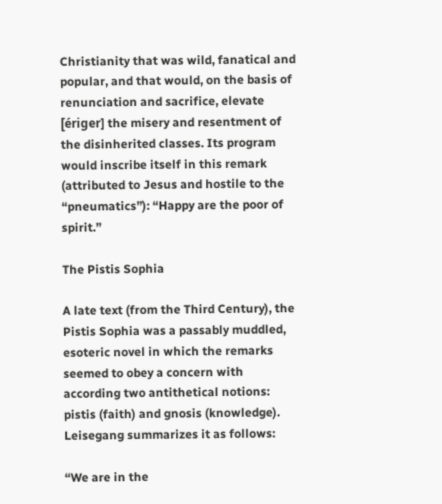Christianity that was wild, fanatical and popular, and that would, on the basis of renunciation and sacrifice, elevate [ériger] the misery and resentment of the disinherited classes. Its program would inscribe itself in this remark (attributed to Jesus and hostile to the “pneumatics”): “Happy are the poor of spirit.”

The Pistis Sophia

A late text (from the Third Century), the Pistis Sophia was a passably muddled, esoteric novel in which the remarks seemed to obey a concern with according two antithetical notions: pistis (faith) and gnosis (knowledge). Leisegang summarizes it as follows:

“We are in the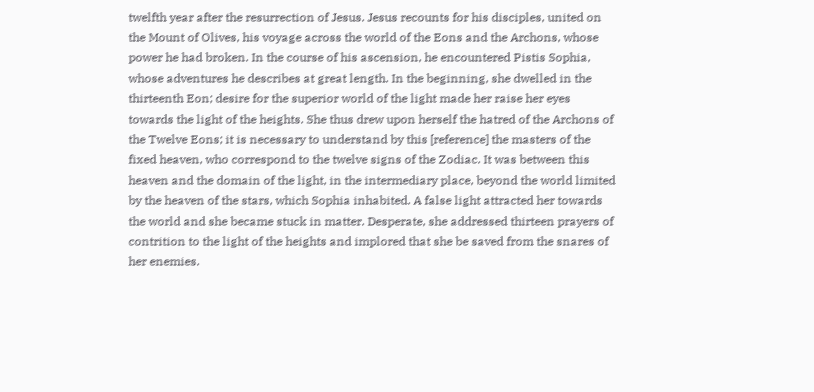twelfth year after the resurrection of Jesus. Jesus recounts for his disciples, united on the Mount of Olives, his voyage across the world of the Eons and the Archons, whose power he had broken. In the course of his ascension, he encountered Pistis Sophia, whose adventures he describes at great length. In the beginning, she dwelled in the thirteenth Eon; desire for the superior world of the light made her raise her eyes towards the light of the heights. She thus drew upon herself the hatred of the Archons of the Twelve Eons; it is necessary to understand by this [reference] the masters of the fixed heaven, who correspond to the twelve signs of the Zodiac. It was between this heaven and the domain of the light, in the intermediary place, beyond the world limited by the heaven of the stars, which Sophia inhabited. A false light attracted her towards the world and she became stuck in matter. Desperate, she addressed thirteen prayers of contrition to the light of the heights and implored that she be saved from the snares of her enemies.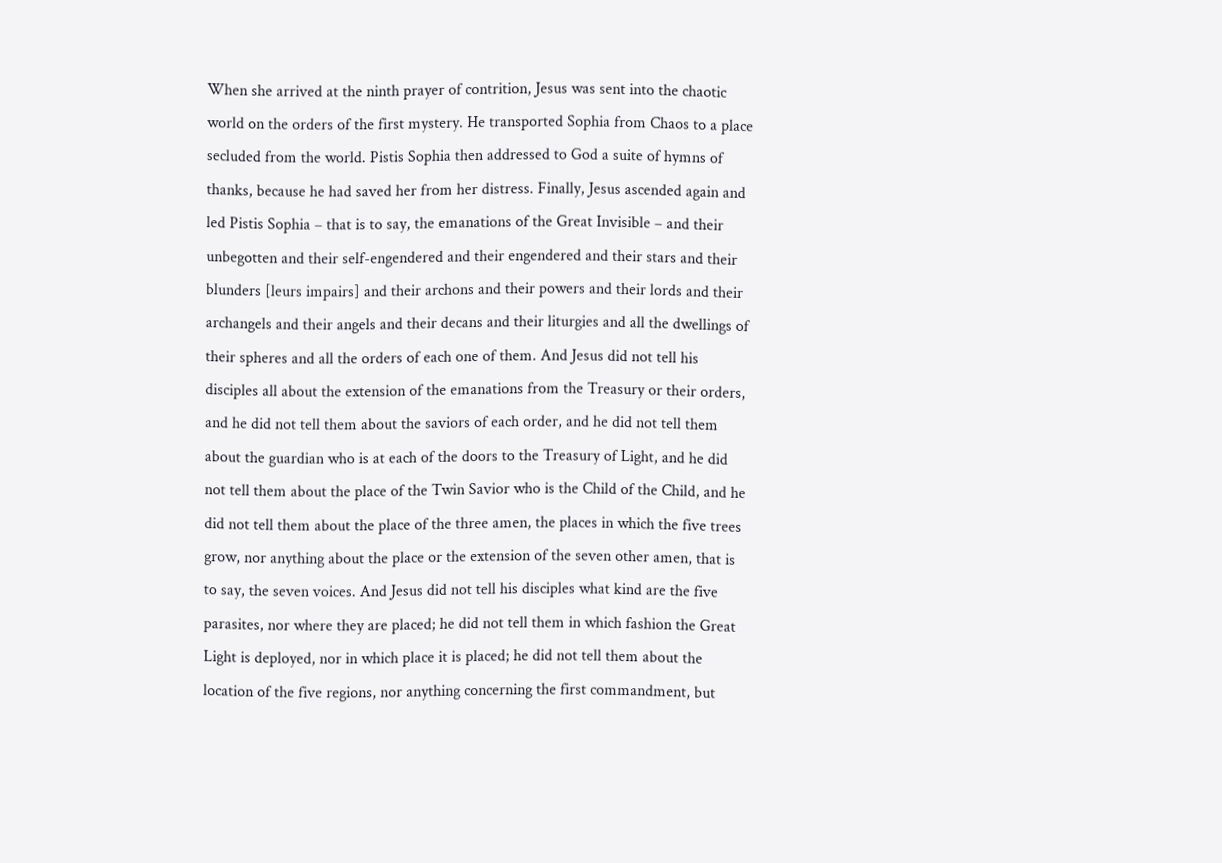When she arrived at the ninth prayer of contrition, Jesus was sent into the chaotic world on the orders of the first mystery. He transported Sophia from Chaos to a place secluded from the world. Pistis Sophia then addressed to God a suite of hymns of thanks, because he had saved her from her distress. Finally, Jesus ascended again and led Pistis Sophia – that is to say, the emanations of the Great Invisible – and their unbegotten and their self-engendered and their engendered and their stars and their blunders [leurs impairs] and their archons and their powers and their lords and their archangels and their angels and their decans and their liturgies and all the dwellings of their spheres and all the orders of each one of them. And Jesus did not tell his disciples all about the extension of the emanations from the Treasury or their orders, and he did not tell them about the saviors of each order, and he did not tell them about the guardian who is at each of the doors to the Treasury of Light, and he did not tell them about the place of the Twin Savior who is the Child of the Child, and he did not tell them about the place of the three amen, the places in which the five trees grow, nor anything about the place or the extension of the seven other amen, that is to say, the seven voices. And Jesus did not tell his disciples what kind are the five parasites, nor where they are placed; he did not tell them in which fashion the Great Light is deployed, nor in which place it is placed; he did not tell them about the location of the five regions, nor anything concerning the first commandment, but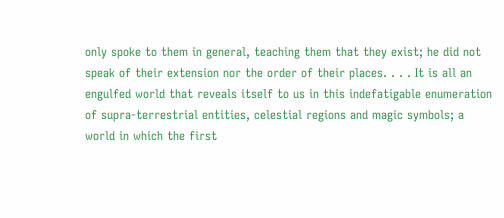only spoke to them in general, teaching them that they exist; he did not speak of their extension nor the order of their places. . . . It is all an engulfed world that reveals itself to us in this indefatigable enumeration of supra-terrestrial entities, celestial regions and magic symbols; a world in which the first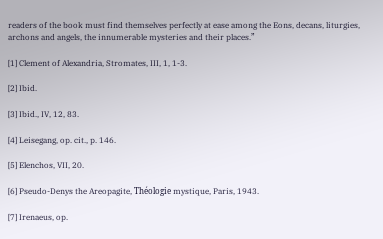readers of the book must find themselves perfectly at ease among the Eons, decans, liturgies, archons and angels, the innumerable mysteries and their places.”

[1] Clement of Alexandria, Stromates, III, 1, 1-3.

[2] Ibid.

[3] Ibid., IV, 12, 83.

[4] Leisegang, op. cit., p. 146.

[5] Elenchos, VII, 20.

[6] Pseudo-Denys the Areopagite, Théologie mystique, Paris, 1943.

[7] Irenaeus, op.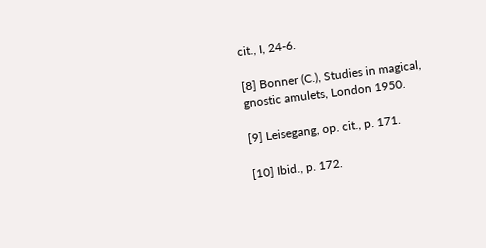cit., I, 24-6.

[8] Bonner (C.), Studies in magical, gnostic amulets, London 1950.

[9] Leisegang, op. cit., p. 171.

[10] Ibid., p. 172.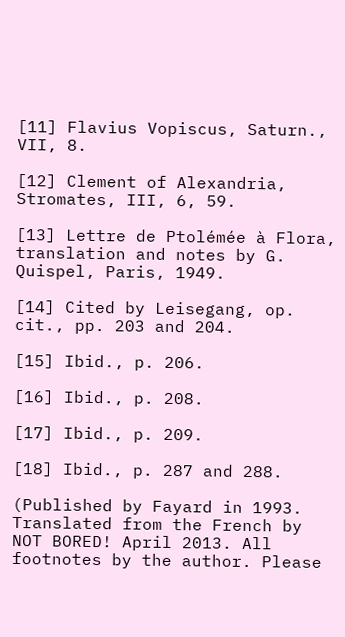[11] Flavius Vopiscus, Saturn., VII, 8.

[12] Clement of Alexandria, Stromates, III, 6, 59.

[13] Lettre de Ptolémée à Flora, translation and notes by G. Quispel, Paris, 1949.

[14] Cited by Leisegang, op. cit., pp. 203 and 204.

[15] Ibid., p. 206.

[16] Ibid., p. 208.

[17] Ibid., p. 209.

[18] Ibid., p. 287 and 288.

(Published by Fayard in 1993. Translated from the French by NOT BORED! April 2013. All footnotes by the author. Please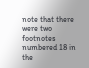note that there were two footnotes numbered 18 in the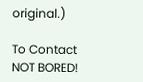original.)

To Contact NOT BORED!